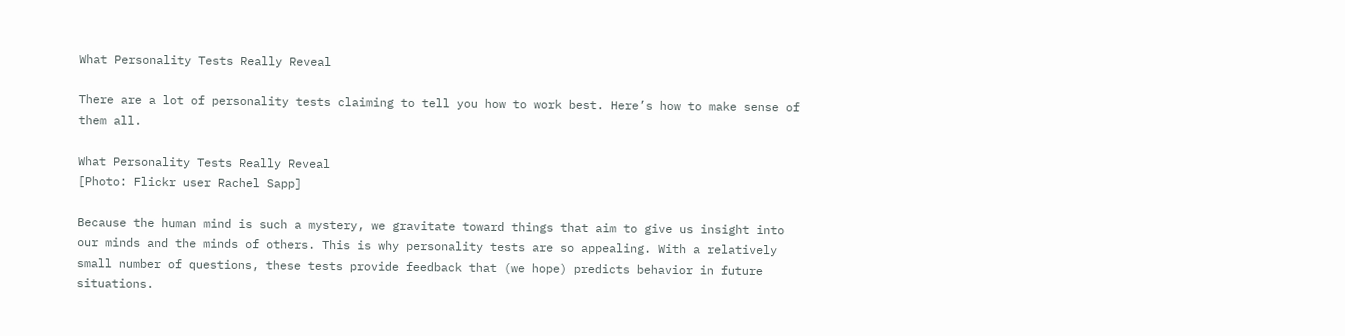What Personality Tests Really Reveal

There are a lot of personality tests claiming to tell you how to work best. Here’s how to make sense of them all.

What Personality Tests Really Reveal
[Photo: Flickr user Rachel Sapp]

Because the human mind is such a mystery, we gravitate toward things that aim to give us insight into our minds and the minds of others. This is why personality tests are so appealing. With a relatively small number of questions, these tests provide feedback that (we hope) predicts behavior in future situations.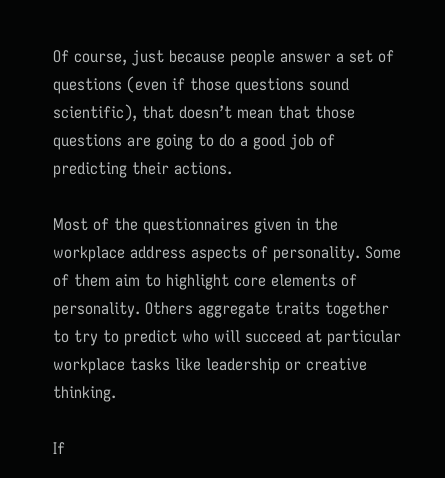Of course, just because people answer a set of questions (even if those questions sound scientific), that doesn’t mean that those questions are going to do a good job of predicting their actions.

Most of the questionnaires given in the workplace address aspects of personality. Some of them aim to highlight core elements of personality. Others aggregate traits together to try to predict who will succeed at particular workplace tasks like leadership or creative thinking.

If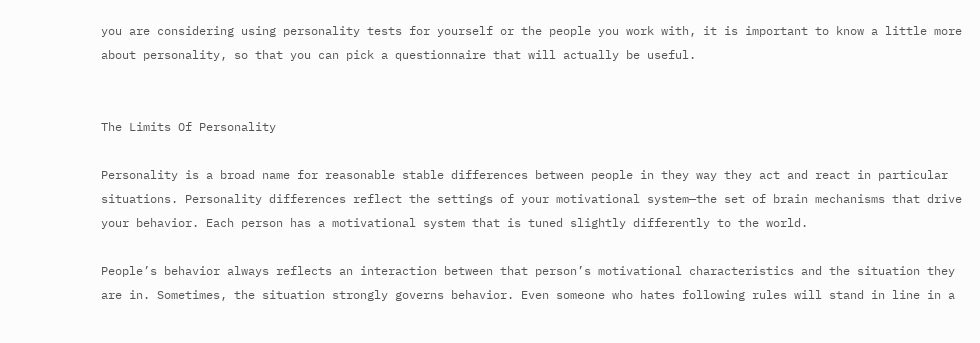you are considering using personality tests for yourself or the people you work with, it is important to know a little more about personality, so that you can pick a questionnaire that will actually be useful.


The Limits Of Personality

Personality is a broad name for reasonable stable differences between people in they way they act and react in particular situations. Personality differences reflect the settings of your motivational system—the set of brain mechanisms that drive your behavior. Each person has a motivational system that is tuned slightly differently to the world.

People’s behavior always reflects an interaction between that person’s motivational characteristics and the situation they are in. Sometimes, the situation strongly governs behavior. Even someone who hates following rules will stand in line in a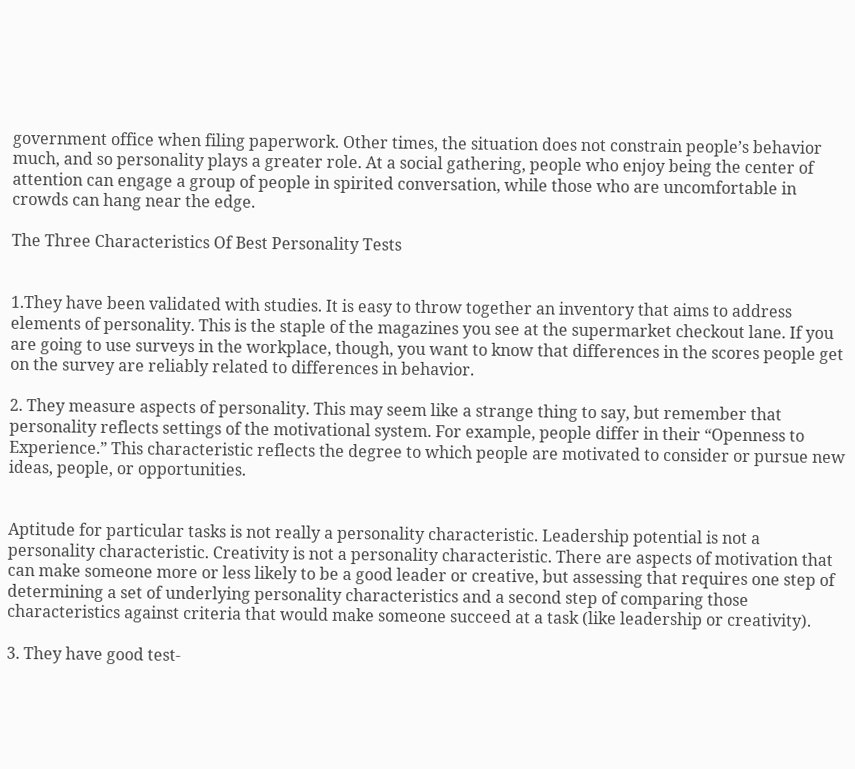government office when filing paperwork. Other times, the situation does not constrain people’s behavior much, and so personality plays a greater role. At a social gathering, people who enjoy being the center of attention can engage a group of people in spirited conversation, while those who are uncomfortable in crowds can hang near the edge.

The Three Characteristics Of Best Personality Tests


1.They have been validated with studies. It is easy to throw together an inventory that aims to address elements of personality. This is the staple of the magazines you see at the supermarket checkout lane. If you are going to use surveys in the workplace, though, you want to know that differences in the scores people get on the survey are reliably related to differences in behavior.

2. They measure aspects of personality. This may seem like a strange thing to say, but remember that personality reflects settings of the motivational system. For example, people differ in their “Openness to Experience.” This characteristic reflects the degree to which people are motivated to consider or pursue new ideas, people, or opportunities.


Aptitude for particular tasks is not really a personality characteristic. Leadership potential is not a personality characteristic. Creativity is not a personality characteristic. There are aspects of motivation that can make someone more or less likely to be a good leader or creative, but assessing that requires one step of determining a set of underlying personality characteristics and a second step of comparing those characteristics against criteria that would make someone succeed at a task (like leadership or creativity).

3. They have good test-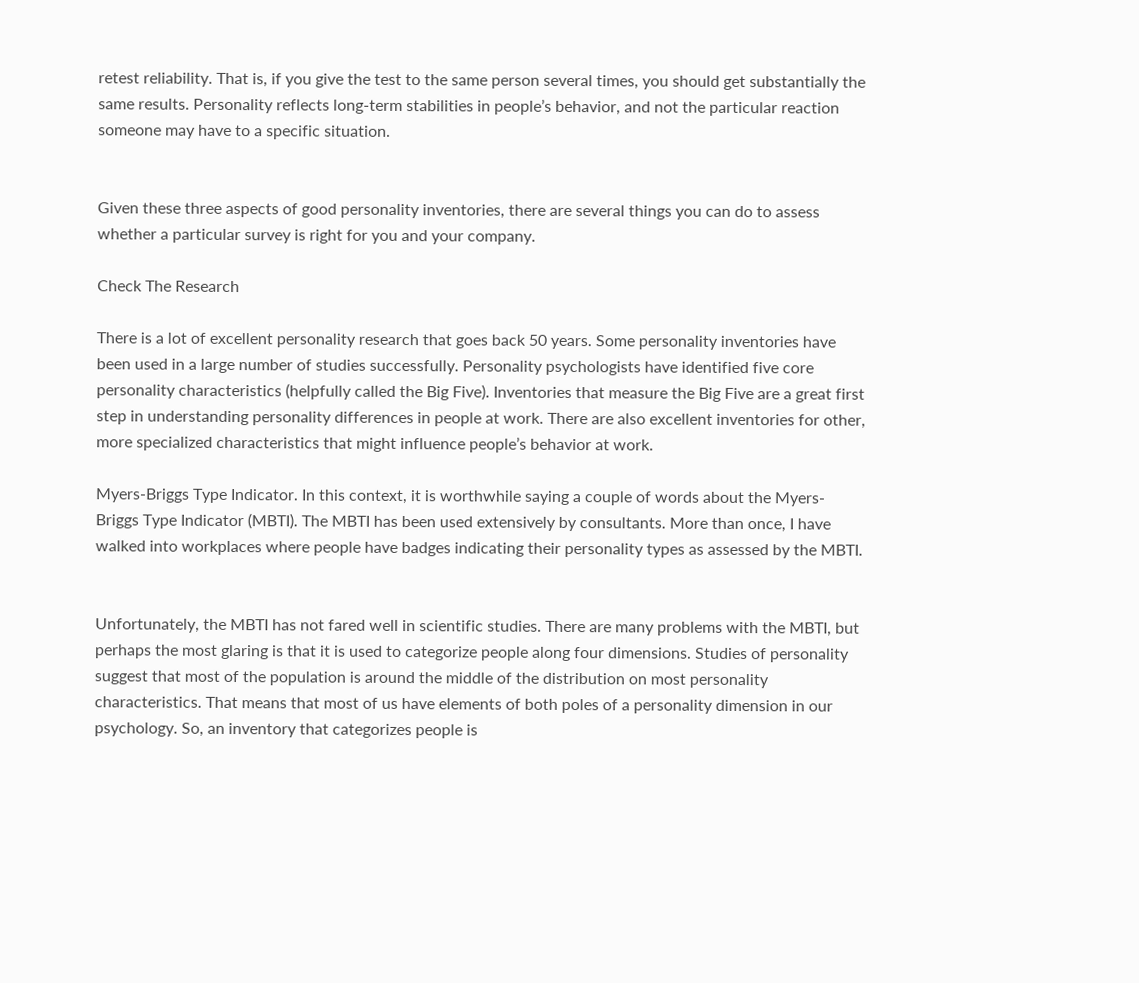retest reliability. That is, if you give the test to the same person several times, you should get substantially the same results. Personality reflects long-term stabilities in people’s behavior, and not the particular reaction someone may have to a specific situation.


Given these three aspects of good personality inventories, there are several things you can do to assess whether a particular survey is right for you and your company.

Check The Research

There is a lot of excellent personality research that goes back 50 years. Some personality inventories have been used in a large number of studies successfully. Personality psychologists have identified five core personality characteristics (helpfully called the Big Five). Inventories that measure the Big Five are a great first step in understanding personality differences in people at work. There are also excellent inventories for other, more specialized characteristics that might influence people’s behavior at work.

Myers-Briggs Type Indicator. In this context, it is worthwhile saying a couple of words about the Myers-Briggs Type Indicator (MBTI). The MBTI has been used extensively by consultants. More than once, I have walked into workplaces where people have badges indicating their personality types as assessed by the MBTI.


Unfortunately, the MBTI has not fared well in scientific studies. There are many problems with the MBTI, but perhaps the most glaring is that it is used to categorize people along four dimensions. Studies of personality suggest that most of the population is around the middle of the distribution on most personality characteristics. That means that most of us have elements of both poles of a personality dimension in our psychology. So, an inventory that categorizes people is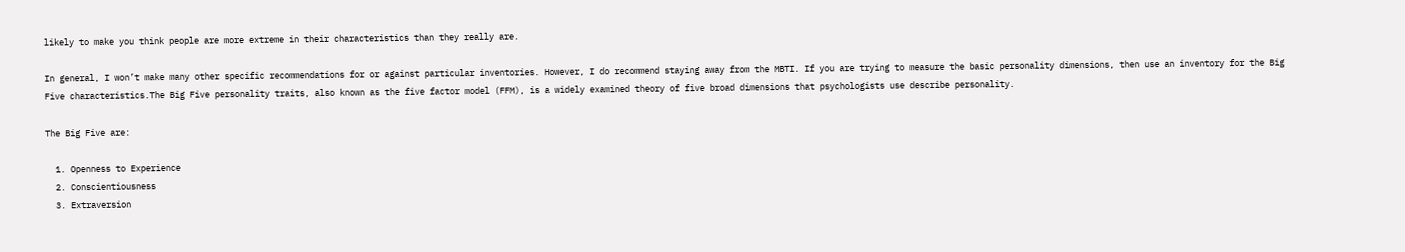likely to make you think people are more extreme in their characteristics than they really are.

In general, I won’t make many other specific recommendations for or against particular inventories. However, I do recommend staying away from the MBTI. If you are trying to measure the basic personality dimensions, then use an inventory for the Big Five characteristics.The Big Five personality traits, also known as the five factor model (FFM), is a widely examined theory of five broad dimensions that psychologists use describe personality.

The Big Five are:

  1. Openness to Experience
  2. Conscientiousness
  3. Extraversion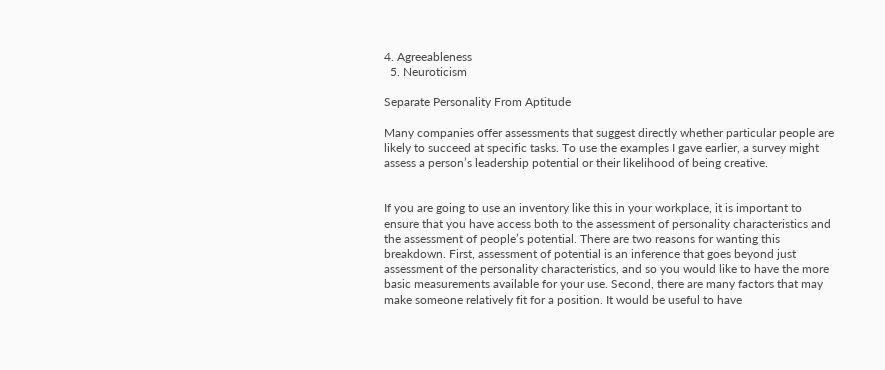4. Agreeableness
  5. Neuroticism

Separate Personality From Aptitude

Many companies offer assessments that suggest directly whether particular people are likely to succeed at specific tasks. To use the examples I gave earlier, a survey might assess a person’s leadership potential or their likelihood of being creative.


If you are going to use an inventory like this in your workplace, it is important to ensure that you have access both to the assessment of personality characteristics and the assessment of people’s potential. There are two reasons for wanting this breakdown. First, assessment of potential is an inference that goes beyond just assessment of the personality characteristics, and so you would like to have the more basic measurements available for your use. Second, there are many factors that may make someone relatively fit for a position. It would be useful to have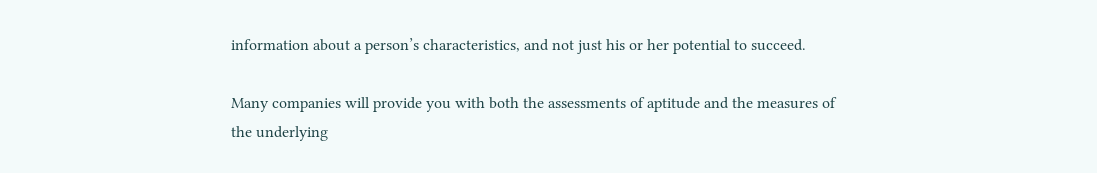information about a person’s characteristics, and not just his or her potential to succeed.

Many companies will provide you with both the assessments of aptitude and the measures of the underlying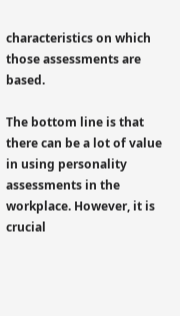characteristics on which those assessments are based.

The bottom line is that there can be a lot of value in using personality assessments in the workplace. However, it is crucial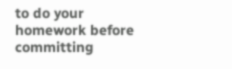to do your homework before committing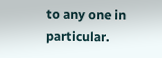to any one in particular.